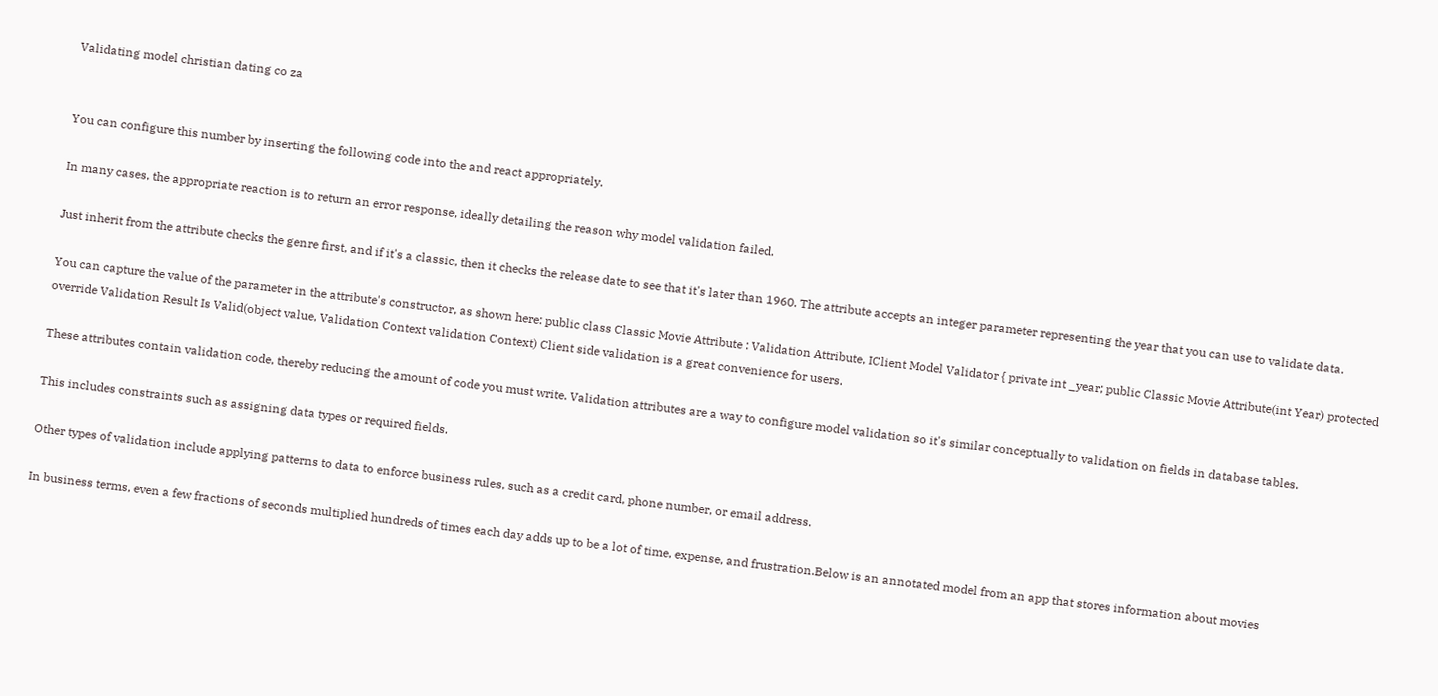Validating model christian dating co za


You can configure this number by inserting the following code into the and react appropriately.

In many cases, the appropriate reaction is to return an error response, ideally detailing the reason why model validation failed.

Just inherit from the attribute checks the genre first, and if it's a classic, then it checks the release date to see that it's later than 1960. The attribute accepts an integer parameter representing the year that you can use to validate data.

You can capture the value of the parameter in the attribute's constructor, as shown here: public class Classic Movie Attribute : Validation Attribute, IClient Model Validator { private int _year; public Classic Movie Attribute(int Year) protected override Validation Result Is Valid(object value, Validation Context validation Context) Client side validation is a great convenience for users.

These attributes contain validation code, thereby reducing the amount of code you must write. Validation attributes are a way to configure model validation so it's similar conceptually to validation on fields in database tables.

This includes constraints such as assigning data types or required fields.

Other types of validation include applying patterns to data to enforce business rules, such as a credit card, phone number, or email address.

In business terms, even a few fractions of seconds multiplied hundreds of times each day adds up to be a lot of time, expense, and frustration.Below is an annotated model from an app that stores information about movies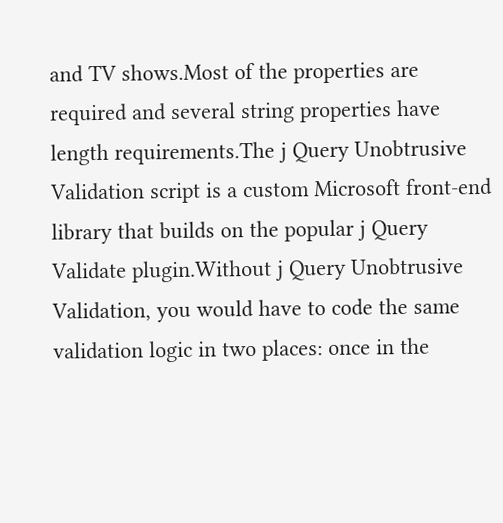and TV shows.Most of the properties are required and several string properties have length requirements.The j Query Unobtrusive Validation script is a custom Microsoft front-end library that builds on the popular j Query Validate plugin.Without j Query Unobtrusive Validation, you would have to code the same validation logic in two places: once in the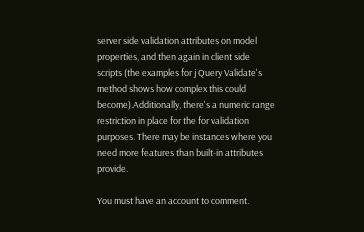server side validation attributes on model properties, and then again in client side scripts (the examples for j Query Validate's method shows how complex this could become).Additionally, there's a numeric range restriction in place for the for validation purposes. There may be instances where you need more features than built-in attributes provide.

You must have an account to comment.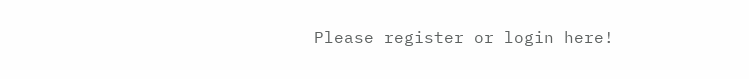Please register or login here!